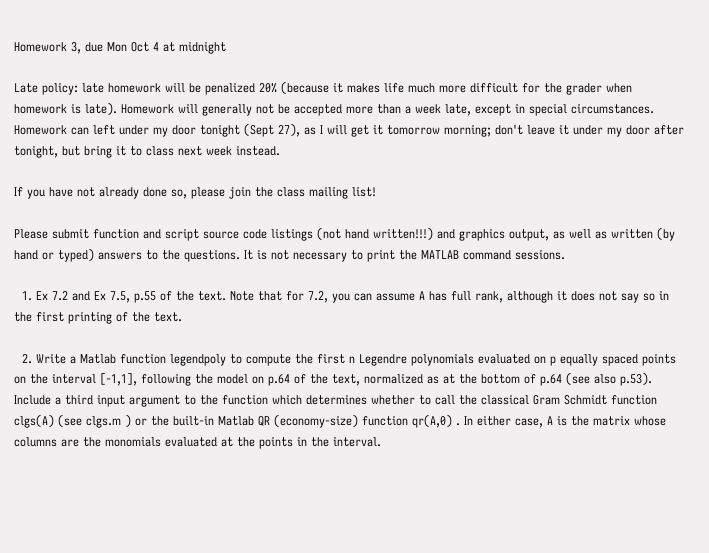Homework 3, due Mon Oct 4 at midnight

Late policy: late homework will be penalized 20% (because it makes life much more difficult for the grader when homework is late). Homework will generally not be accepted more than a week late, except in special circumstances. Homework can left under my door tonight (Sept 27), as I will get it tomorrow morning; don't leave it under my door after tonight, but bring it to class next week instead.

If you have not already done so, please join the class mailing list!

Please submit function and script source code listings (not hand written!!!) and graphics output, as well as written (by hand or typed) answers to the questions. It is not necessary to print the MATLAB command sessions.

  1. Ex 7.2 and Ex 7.5, p.55 of the text. Note that for 7.2, you can assume A has full rank, although it does not say so in the first printing of the text.

  2. Write a Matlab function legendpoly to compute the first n Legendre polynomials evaluated on p equally spaced points on the interval [-1,1], following the model on p.64 of the text, normalized as at the bottom of p.64 (see also p.53). Include a third input argument to the function which determines whether to call the classical Gram Schmidt function clgs(A) (see clgs.m ) or the built-in Matlab QR (economy-size) function qr(A,0) . In either case, A is the matrix whose columns are the monomials evaluated at the points in the interval.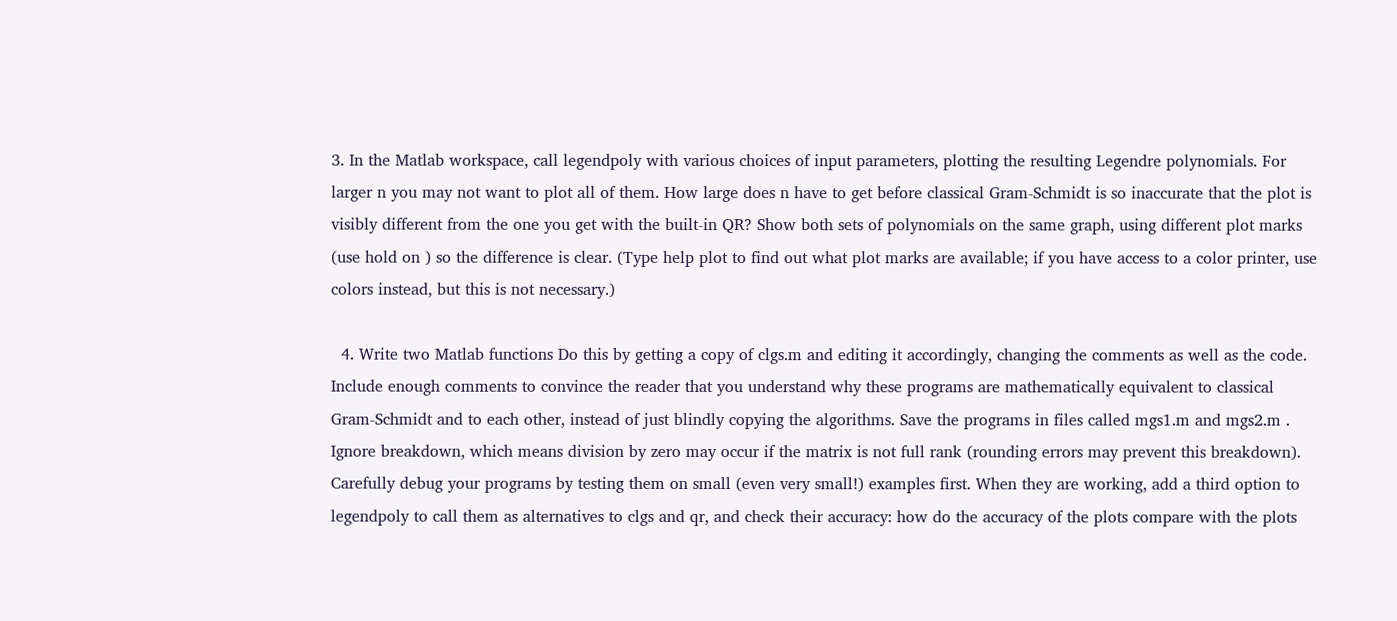3. In the Matlab workspace, call legendpoly with various choices of input parameters, plotting the resulting Legendre polynomials. For larger n you may not want to plot all of them. How large does n have to get before classical Gram-Schmidt is so inaccurate that the plot is visibly different from the one you get with the built-in QR? Show both sets of polynomials on the same graph, using different plot marks (use hold on ) so the difference is clear. (Type help plot to find out what plot marks are available; if you have access to a color printer, use colors instead, but this is not necessary.)

  4. Write two Matlab functions Do this by getting a copy of clgs.m and editing it accordingly, changing the comments as well as the code. Include enough comments to convince the reader that you understand why these programs are mathematically equivalent to classical Gram-Schmidt and to each other, instead of just blindly copying the algorithms. Save the programs in files called mgs1.m and mgs2.m . Ignore breakdown, which means division by zero may occur if the matrix is not full rank (rounding errors may prevent this breakdown). Carefully debug your programs by testing them on small (even very small!) examples first. When they are working, add a third option to legendpoly to call them as alternatives to clgs and qr, and check their accuracy: how do the accuracy of the plots compare with the plots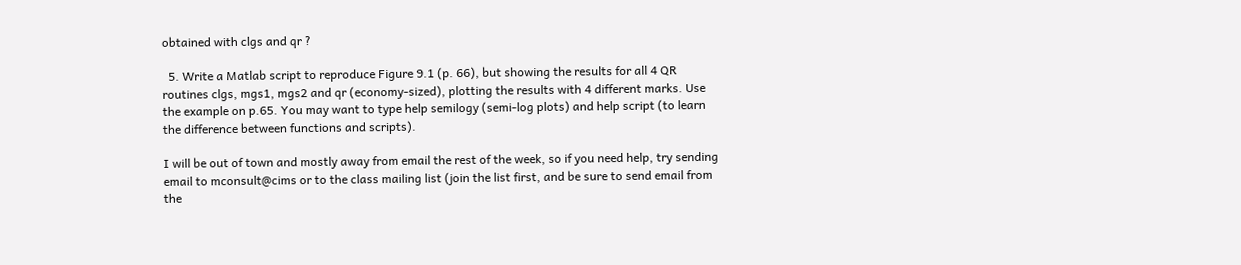obtained with clgs and qr ?

  5. Write a Matlab script to reproduce Figure 9.1 (p. 66), but showing the results for all 4 QR routines clgs, mgs1, mgs2 and qr (economy-sized), plotting the results with 4 different marks. Use the example on p.65. You may want to type help semilogy (semi-log plots) and help script (to learn the difference between functions and scripts).

I will be out of town and mostly away from email the rest of the week, so if you need help, try sending email to mconsult@cims or to the class mailing list (join the list first, and be sure to send email from the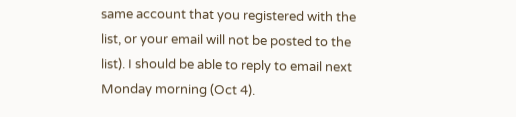same account that you registered with the list, or your email will not be posted to the list). I should be able to reply to email next Monday morning (Oct 4).